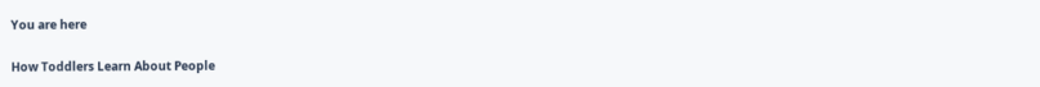You are here

How Toddlers Learn About People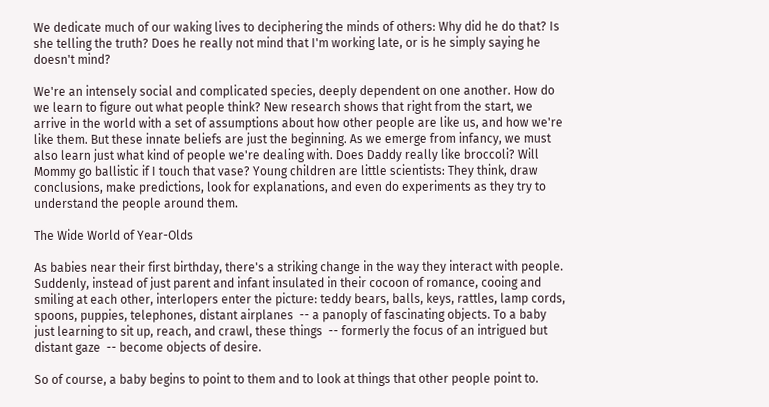We dedicate much of our waking lives to deciphering the minds of others: Why did he do that? Is she telling the truth? Does he really not mind that I'm working late, or is he simply saying he doesn't mind?

We're an intensely social and complicated species, deeply dependent on one another. How do we learn to figure out what people think? New research shows that right from the start, we arrive in the world with a set of assumptions about how other people are like us, and how we're like them. But these innate beliefs are just the beginning. As we emerge from infancy, we must also learn just what kind of people we're dealing with. Does Daddy really like broccoli? Will Mommy go ballistic if I touch that vase? Young children are little scientists: They think, draw conclusions, make predictions, look for explanations, and even do experiments as they try to understand the people around them.

The Wide World of Year-Olds

As babies near their first birthday, there's a striking change in the way they interact with people. Suddenly, instead of just parent and infant insulated in their cocoon of romance, cooing and smiling at each other, interlopers enter the picture: teddy bears, balls, keys, rattles, lamp cords, spoons, puppies, telephones, distant airplanes  -- a panoply of fascinating objects. To a baby just learning to sit up, reach, and crawl, these things  -- formerly the focus of an intrigued but distant gaze  -- become objects of desire.

So of course, a baby begins to point to them and to look at things that other people point to.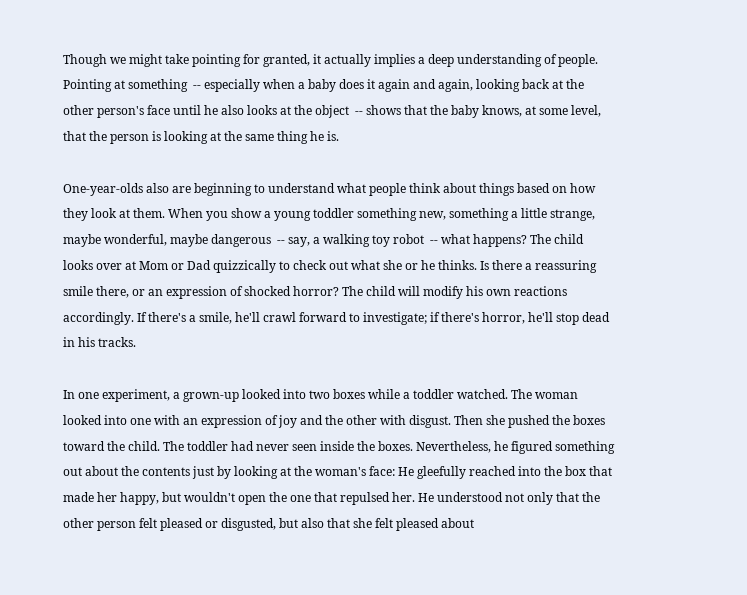Though we might take pointing for granted, it actually implies a deep understanding of people. Pointing at something  -- especially when a baby does it again and again, looking back at the other person's face until he also looks at the object  -- shows that the baby knows, at some level, that the person is looking at the same thing he is.

One-year-olds also are beginning to understand what people think about things based on how they look at them. When you show a young toddler something new, something a little strange, maybe wonderful, maybe dangerous  -- say, a walking toy robot  -- what happens? The child looks over at Mom or Dad quizzically to check out what she or he thinks. Is there a reassuring smile there, or an expression of shocked horror? The child will modify his own reactions accordingly. If there's a smile, he'll crawl forward to investigate; if there's horror, he'll stop dead in his tracks.

In one experiment, a grown-up looked into two boxes while a toddler watched. The woman looked into one with an expression of joy and the other with disgust. Then she pushed the boxes toward the child. The toddler had never seen inside the boxes. Nevertheless, he figured something out about the contents just by looking at the woman's face: He gleefully reached into the box that made her happy, but wouldn't open the one that repulsed her. He understood not only that the other person felt pleased or disgusted, but also that she felt pleased about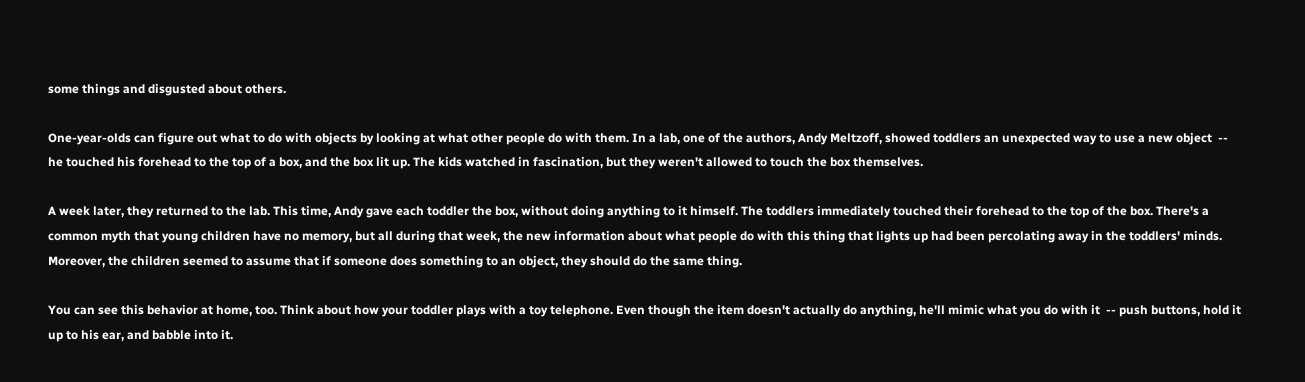some things and disgusted about others.

One-year-olds can figure out what to do with objects by looking at what other people do with them. In a lab, one of the authors, Andy Meltzoff, showed toddlers an unexpected way to use a new object  -- he touched his forehead to the top of a box, and the box lit up. The kids watched in fascination, but they weren't allowed to touch the box themselves.

A week later, they returned to the lab. This time, Andy gave each toddler the box, without doing anything to it himself. The toddlers immediately touched their forehead to the top of the box. There's a common myth that young children have no memory, but all during that week, the new information about what people do with this thing that lights up had been percolating away in the toddlers' minds. Moreover, the children seemed to assume that if someone does something to an object, they should do the same thing.

You can see this behavior at home, too. Think about how your toddler plays with a toy telephone. Even though the item doesn't actually do anything, he'll mimic what you do with it  -- push buttons, hold it up to his ear, and babble into it.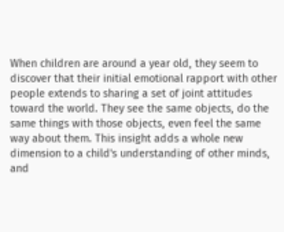When children are around a year old, they seem to discover that their initial emotional rapport with other people extends to sharing a set of joint attitudes toward the world. They see the same objects, do the same things with those objects, even feel the same way about them. This insight adds a whole new dimension to a child's understanding of other minds, and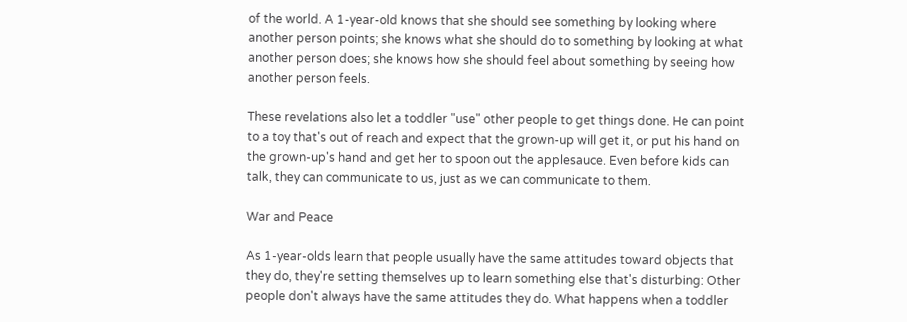of the world. A 1-year-old knows that she should see something by looking where another person points; she knows what she should do to something by looking at what another person does; she knows how she should feel about something by seeing how another person feels.

These revelations also let a toddler "use" other people to get things done. He can point to a toy that's out of reach and expect that the grown-up will get it, or put his hand on the grown-up's hand and get her to spoon out the applesauce. Even before kids can talk, they can communicate to us, just as we can communicate to them.

War and Peace

As 1-year-olds learn that people usually have the same attitudes toward objects that they do, they're setting themselves up to learn something else that's disturbing: Other people don't always have the same attitudes they do. What happens when a toddler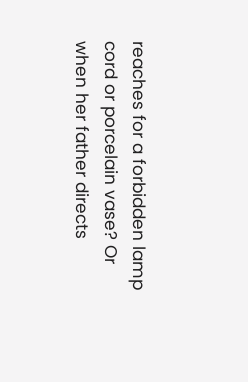reaches for a forbidden lamp cord or porcelain vase? Or when her father directs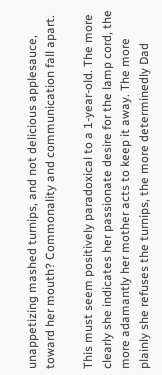unappetizing mashed turnips, and not delicious applesauce, toward her mouth? Commonality and communication fall apart.

This must seem positively paradoxical to a 1-year-old. The more clearly she indicates her passionate desire for the lamp cord, the more adamantly her mother acts to keep it away. The more plainly she refuses the turnips, the more determinedly Dad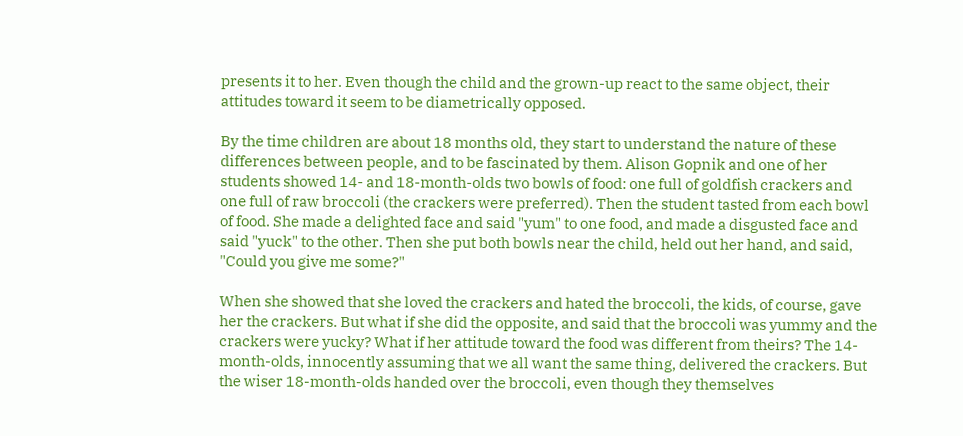presents it to her. Even though the child and the grown-up react to the same object, their attitudes toward it seem to be diametrically opposed.

By the time children are about 18 months old, they start to understand the nature of these differences between people, and to be fascinated by them. Alison Gopnik and one of her students showed 14- and 18-month-olds two bowls of food: one full of goldfish crackers and one full of raw broccoli (the crackers were preferred). Then the student tasted from each bowl of food. She made a delighted face and said "yum" to one food, and made a disgusted face and said "yuck" to the other. Then she put both bowls near the child, held out her hand, and said, "Could you give me some?"

When she showed that she loved the crackers and hated the broccoli, the kids, of course, gave her the crackers. But what if she did the opposite, and said that the broccoli was yummy and the crackers were yucky? What if her attitude toward the food was different from theirs? The 14-month-olds, innocently assuming that we all want the same thing, delivered the crackers. But the wiser 18-month-olds handed over the broccoli, even though they themselves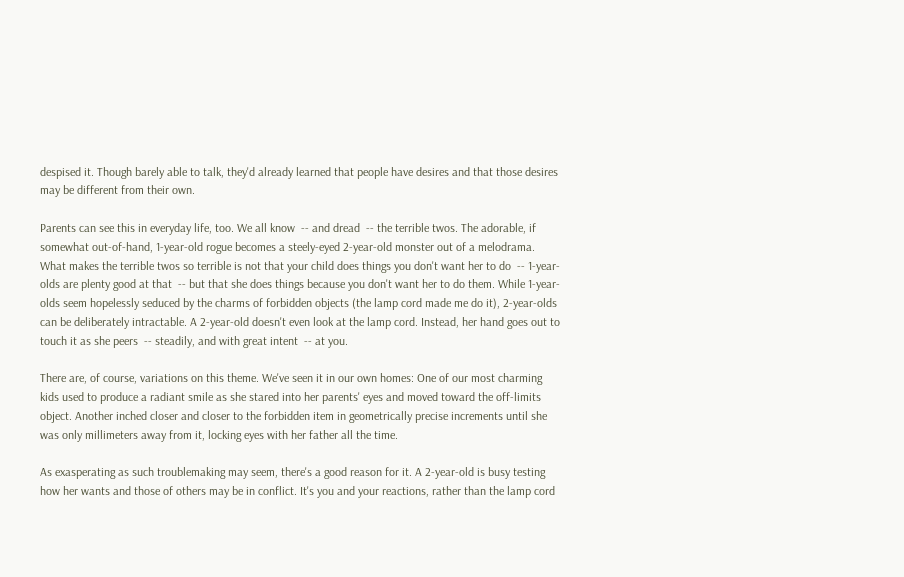despised it. Though barely able to talk, they'd already learned that people have desires and that those desires may be different from their own.

Parents can see this in everyday life, too. We all know  -- and dread  -- the terrible twos. The adorable, if somewhat out-of-hand, 1-year-old rogue becomes a steely-eyed 2-year-old monster out of a melodrama. What makes the terrible twos so terrible is not that your child does things you don't want her to do  -- 1-year-olds are plenty good at that  -- but that she does things because you don't want her to do them. While 1-year-olds seem hopelessly seduced by the charms of forbidden objects (the lamp cord made me do it), 2-year-olds can be deliberately intractable. A 2-year-old doesn't even look at the lamp cord. Instead, her hand goes out to touch it as she peers  -- steadily, and with great intent  -- at you.

There are, of course, variations on this theme. We've seen it in our own homes: One of our most charming kids used to produce a radiant smile as she stared into her parents' eyes and moved toward the off-limits object. Another inched closer and closer to the forbidden item in geometrically precise increments until she was only millimeters away from it, locking eyes with her father all the time.

As exasperating as such troublemaking may seem, there's a good reason for it. A 2-year-old is busy testing how her wants and those of others may be in conflict. It's you and your reactions, rather than the lamp cord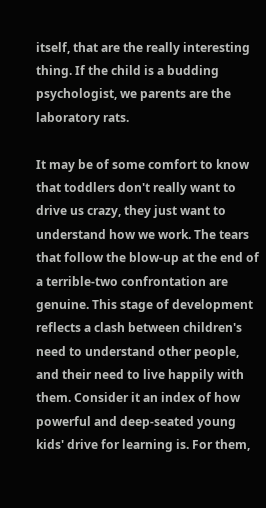itself, that are the really interesting thing. If the child is a budding psychologist, we parents are the laboratory rats.

It may be of some comfort to know that toddlers don't really want to drive us crazy, they just want to understand how we work. The tears that follow the blow-up at the end of a terrible-two confrontation are genuine. This stage of development reflects a clash between children's need to understand other people, and their need to live happily with them. Consider it an index of how powerful and deep-seated young kids' drive for learning is. For them,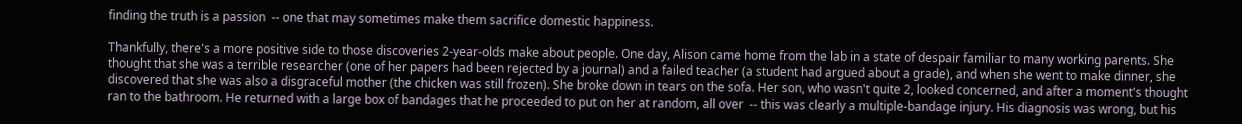finding the truth is a passion  -- one that may sometimes make them sacrifice domestic happiness.

Thankfully, there's a more positive side to those discoveries 2-year-olds make about people. One day, Alison came home from the lab in a state of despair familiar to many working parents. She thought that she was a terrible researcher (one of her papers had been rejected by a journal) and a failed teacher (a student had argued about a grade), and when she went to make dinner, she discovered that she was also a disgraceful mother (the chicken was still frozen). She broke down in tears on the sofa. Her son, who wasn't quite 2, looked concerned, and after a moment's thought ran to the bathroom. He returned with a large box of bandages that he proceeded to put on her at random, all over  -- this was clearly a multiple-bandage injury. His diagnosis was wrong, but his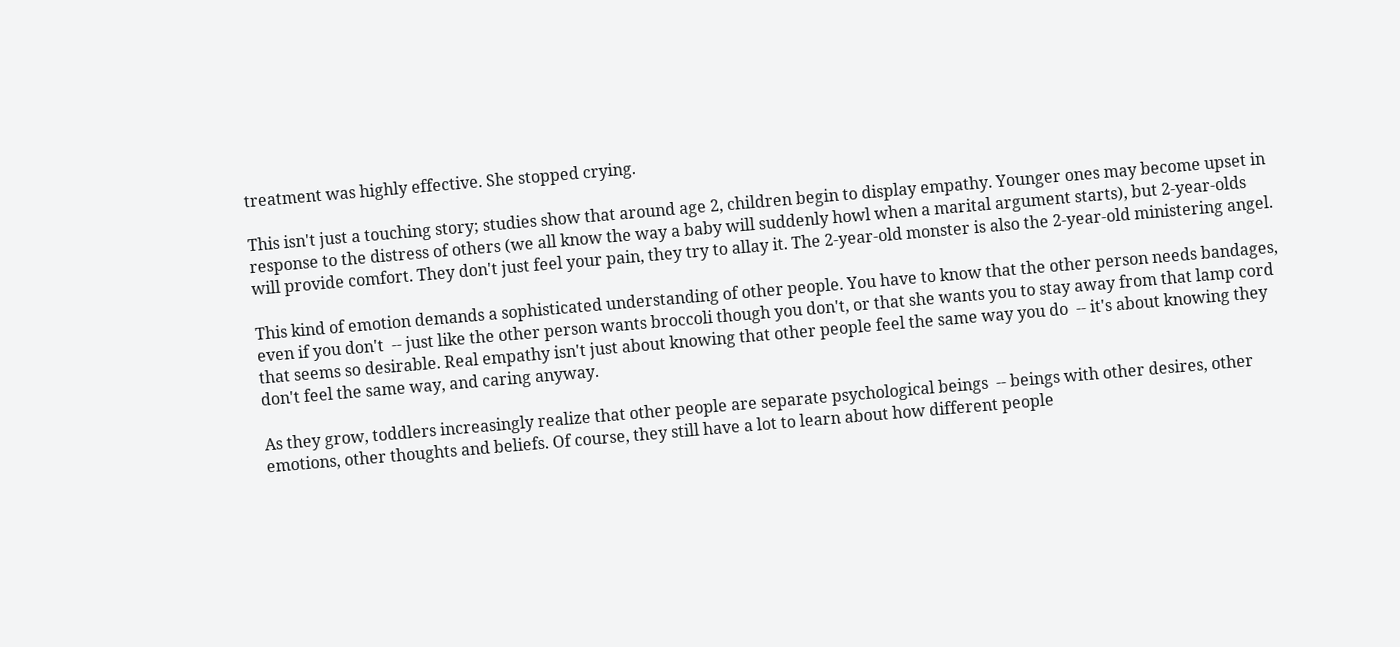treatment was highly effective. She stopped crying.

This isn't just a touching story; studies show that around age 2, children begin to display empathy. Younger ones may become upset in response to the distress of others (we all know the way a baby will suddenly howl when a marital argument starts), but 2-year-olds will provide comfort. They don't just feel your pain, they try to allay it. The 2-year-old monster is also the 2-year-old ministering angel.

This kind of emotion demands a sophisticated understanding of other people. You have to know that the other person needs bandages, even if you don't  -- just like the other person wants broccoli though you don't, or that she wants you to stay away from that lamp cord that seems so desirable. Real empathy isn't just about knowing that other people feel the same way you do  -- it's about knowing they don't feel the same way, and caring anyway.

As they grow, toddlers increasingly realize that other people are separate psychological beings  -- beings with other desires, other emotions, other thoughts and beliefs. Of course, they still have a lot to learn about how different people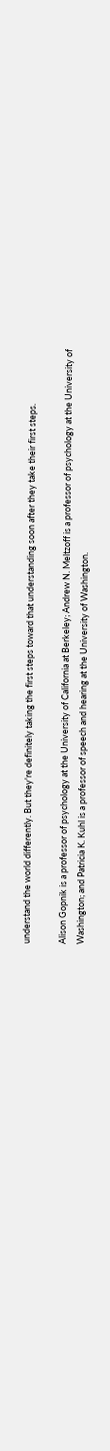understand the world differently. But they're definitely taking the first steps toward that understanding soon after they take their first steps.

Alison Gopnik is a professor of psychology at the University of California at Berkeley; Andrew N. Meltzoff is a professor of psychology at the University of Washington; and Patricia K. Kuhl is a professor of speech and hearing at the University of Washington.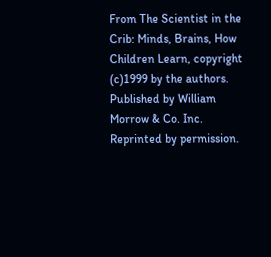From The Scientist in the Crib: Minds, Brains, How Children Learn, copyright (c)1999 by the authors. Published by William Morrow & Co. Inc. Reprinted by permission.